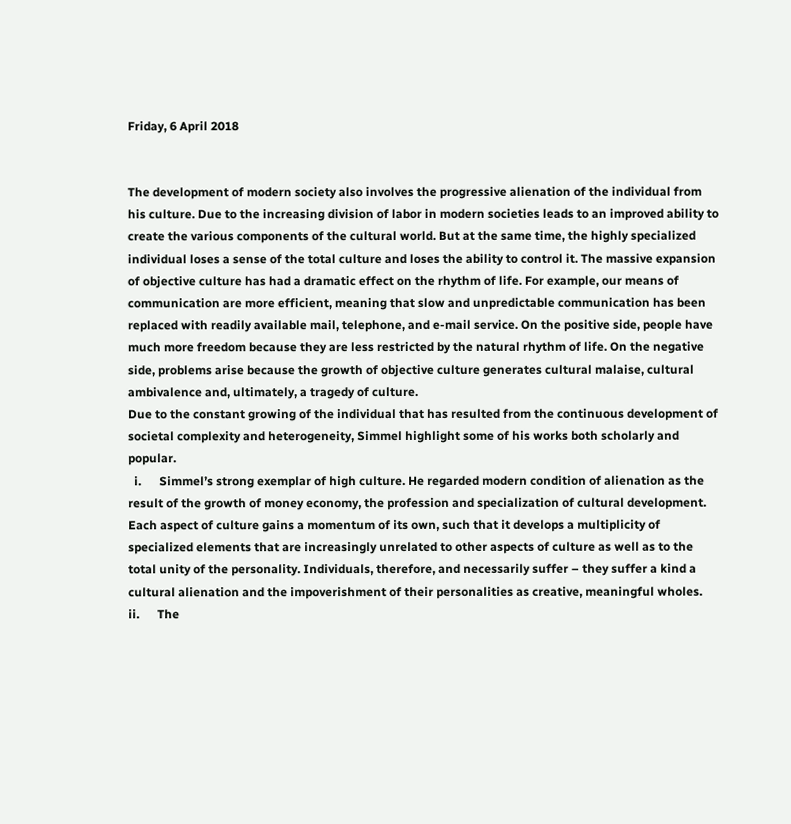Friday, 6 April 2018


The development of modern society also involves the progressive alienation of the individual from his culture. Due to the increasing division of labor in modern societies leads to an improved ability to create the various components of the cultural world. But at the same time, the highly specialized individual loses a sense of the total culture and loses the ability to control it. The massive expansion of objective culture has had a dramatic effect on the rhythm of life. For example, our means of communication are more efficient, meaning that slow and unpredictable communication has been replaced with readily available mail, telephone, and e-mail service. On the positive side, people have much more freedom because they are less restricted by the natural rhythm of life. On the negative side, problems arise because the growth of objective culture generates cultural malaise, cultural ambivalence and, ultimately, a tragedy of culture.
Due to the constant growing of the individual that has resulted from the continuous development of societal complexity and heterogeneity, Simmel highlight some of his works both scholarly and popular.
  i.      Simmel’s strong exemplar of high culture. He regarded modern condition of alienation as the result of the growth of money economy, the profession and specialization of cultural development. Each aspect of culture gains a momentum of its own, such that it develops a multiplicity of specialized elements that are increasingly unrelated to other aspects of culture as well as to the total unity of the personality. Individuals, therefore, and necessarily suffer – they suffer a kind a cultural alienation and the impoverishment of their personalities as creative, meaningful wholes.
ii.      The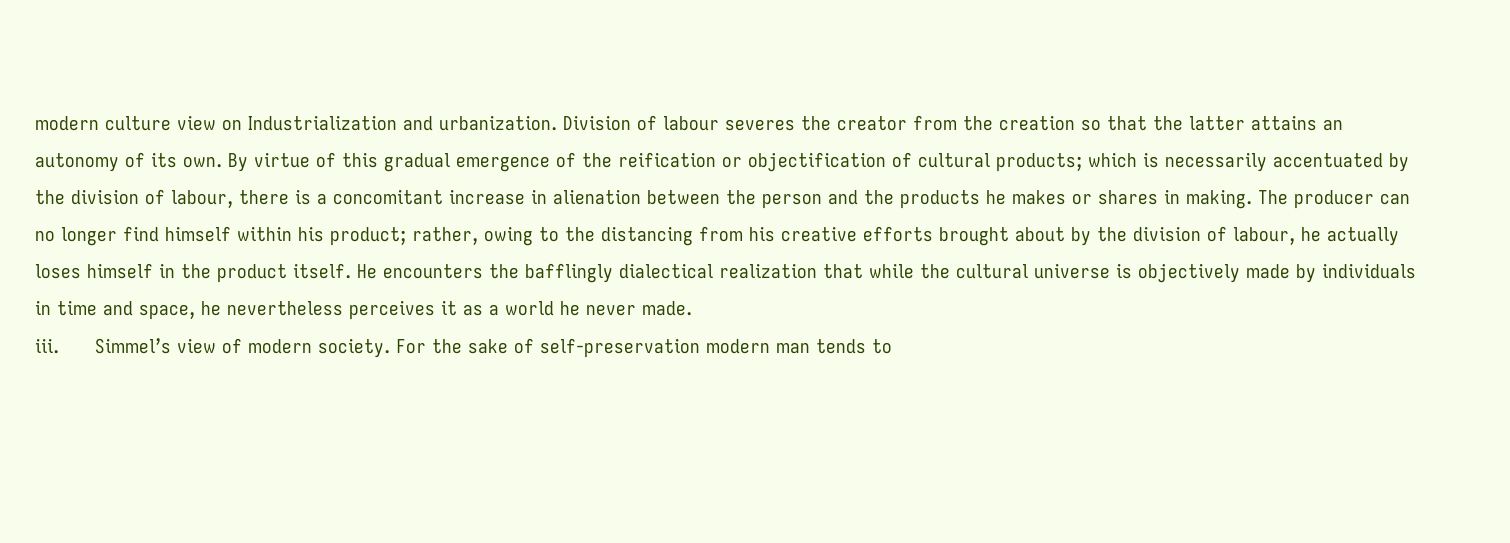modern culture view on Industrialization and urbanization. Division of labour severes the creator from the creation so that the latter attains an autonomy of its own. By virtue of this gradual emergence of the reification or objectification of cultural products; which is necessarily accentuated by the division of labour, there is a concomitant increase in alienation between the person and the products he makes or shares in making. The producer can no longer find himself within his product; rather, owing to the distancing from his creative efforts brought about by the division of labour, he actually loses himself in the product itself. He encounters the bafflingly dialectical realization that while the cultural universe is objectively made by individuals in time and space, he nevertheless perceives it as a world he never made.
iii.      Simmel’s view of modern society. For the sake of self-preservation modern man tends to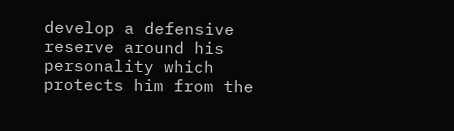develop a defensive reserve around his personality which protects him from the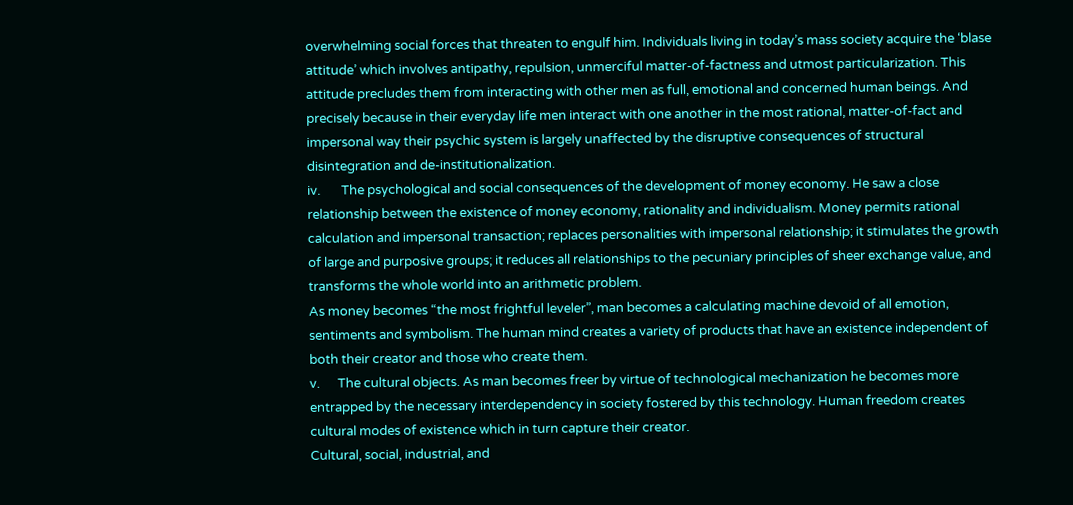overwhelming social forces that threaten to engulf him. Individuals living in today’s mass society acquire the ‘blase attitude’ which involves antipathy, repulsion, unmerciful matter-of-factness and utmost particularization. This attitude precludes them from interacting with other men as full, emotional and concerned human beings. And precisely because in their everyday life men interact with one another in the most rational, matter-of-fact and impersonal way their psychic system is largely unaffected by the disruptive consequences of structural disintegration and de-institutionalization.
iv.       The psychological and social consequences of the development of money economy. He saw a close relationship between the existence of money economy, rationality and individualism. Money permits rational calculation and impersonal transaction; replaces personalities with impersonal relationship; it stimulates the growth of large and purposive groups; it reduces all relationships to the pecuniary principles of sheer exchange value, and transforms the whole world into an arithmetic problem.
As money becomes “the most frightful leveler”, man becomes a calculating machine devoid of all emotion, sentiments and symbolism. The human mind creates a variety of products that have an existence independent of both their creator and those who create them.
v.      The cultural objects. As man becomes freer by virtue of technological mechanization he becomes more entrapped by the necessary interdependency in society fostered by this technology. Human freedom creates cultural modes of existence which in turn capture their creator.
Cultural, social, industrial, and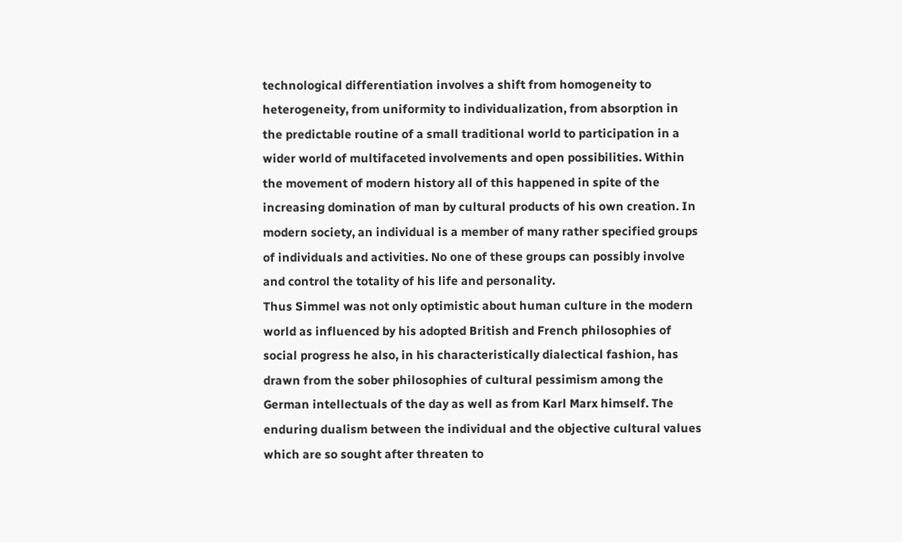technological differentiation involves a shift from homogeneity to heterogeneity, from uniformity to individualization, from absorption in the predictable routine of a small traditional world to participation in a wider world of multifaceted involvements and open possibilities. Within the movement of modern history all of this happened in spite of the increasing domination of man by cultural products of his own creation. In modern society, an individual is a member of many rather specified groups of individuals and activities. No one of these groups can possibly involve and control the totality of his life and personality.
Thus Simmel was not only optimistic about human culture in the modern world as influenced by his adopted British and French philosophies of social progress he also, in his characteristically dialectical fashion, has drawn from the sober philosophies of cultural pessimism among the German intellectuals of the day as well as from Karl Marx himself. The enduring dualism between the individual and the objective cultural values which are so sought after threaten to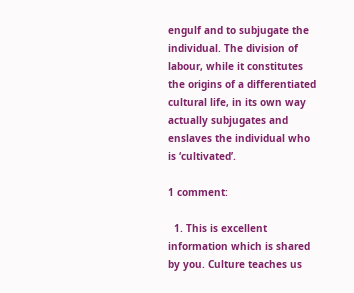engulf and to subjugate the individual. The division of labour, while it constitutes the origins of a differentiated cultural life, in its own way actually subjugates and enslaves the individual who is ‘cultivated’.

1 comment:

  1. This is excellent information which is shared by you. Culture teaches us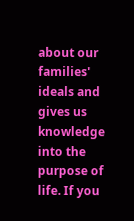about our families' ideals and gives us knowledge into the purpose of life. If you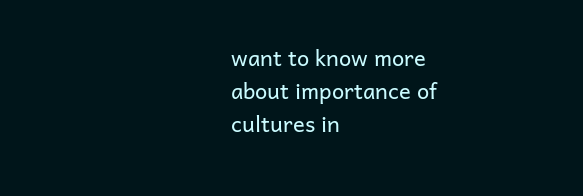want to know more about importance of cultures in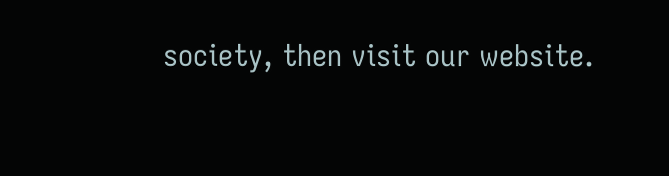society, then visit our website.